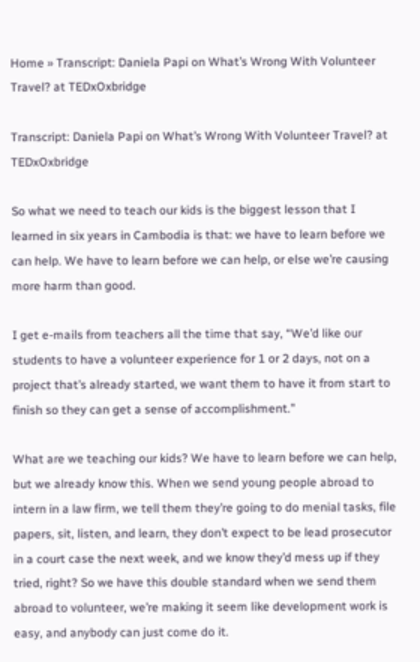Home » Transcript: Daniela Papi on What’s Wrong With Volunteer Travel? at TEDxOxbridge

Transcript: Daniela Papi on What’s Wrong With Volunteer Travel? at TEDxOxbridge

So what we need to teach our kids is the biggest lesson that I learned in six years in Cambodia is that: we have to learn before we can help. We have to learn before we can help, or else we’re causing more harm than good.

I get e-mails from teachers all the time that say, “We’d like our students to have a volunteer experience for 1 or 2 days, not on a project that’s already started, we want them to have it from start to finish so they can get a sense of accomplishment.”

What are we teaching our kids? We have to learn before we can help, but we already know this. When we send young people abroad to intern in a law firm, we tell them they’re going to do menial tasks, file papers, sit, listen, and learn, they don’t expect to be lead prosecutor in a court case the next week, and we know they’d mess up if they tried, right? So we have this double standard when we send them abroad to volunteer, we’re making it seem like development work is easy, and anybody can just come do it.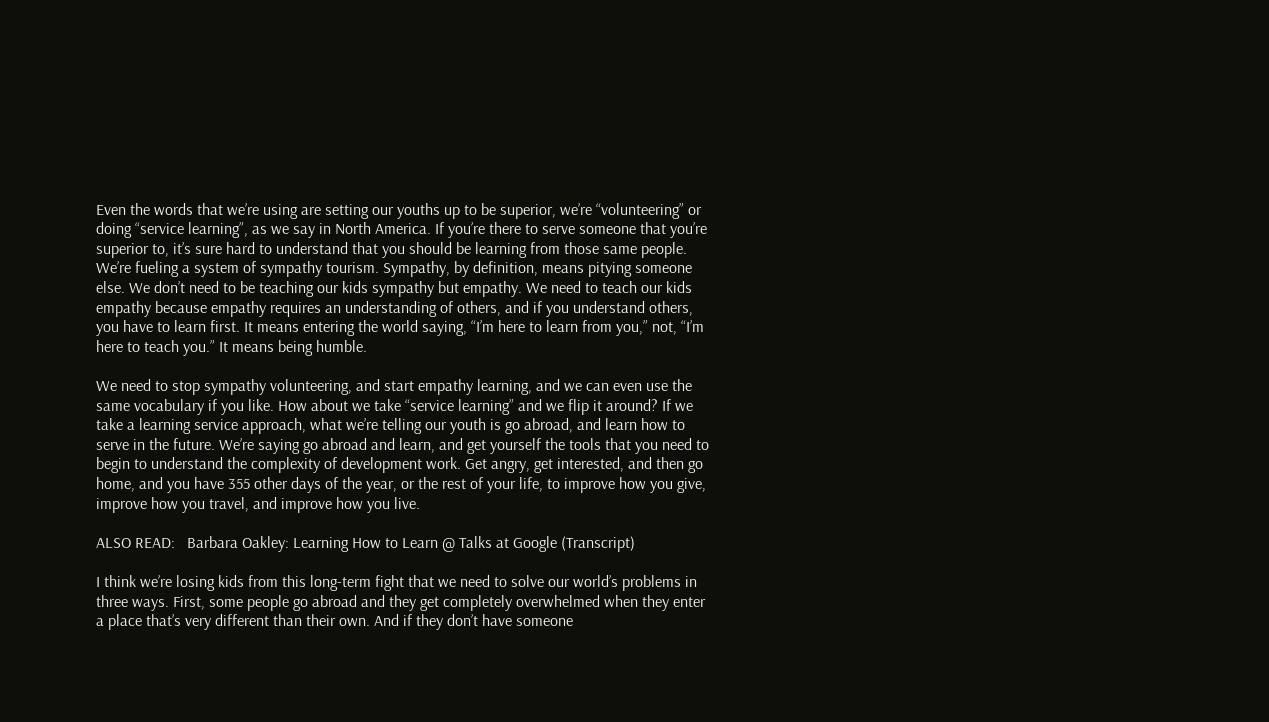Even the words that we’re using are setting our youths up to be superior, we’re “volunteering” or doing “service learning”, as we say in North America. If you’re there to serve someone that you’re superior to, it’s sure hard to understand that you should be learning from those same people. We’re fueling a system of sympathy tourism. Sympathy, by definition, means pitying someone else. We don’t need to be teaching our kids sympathy but empathy. We need to teach our kids empathy because empathy requires an understanding of others, and if you understand others, you have to learn first. It means entering the world saying, “I’m here to learn from you,” not, “I’m here to teach you.” It means being humble.

We need to stop sympathy volunteering, and start empathy learning, and we can even use the same vocabulary if you like. How about we take “service learning” and we flip it around? If we take a learning service approach, what we’re telling our youth is go abroad, and learn how to serve in the future. We’re saying go abroad and learn, and get yourself the tools that you need to begin to understand the complexity of development work. Get angry, get interested, and then go home, and you have 355 other days of the year, or the rest of your life, to improve how you give, improve how you travel, and improve how you live.

ALSO READ:   Barbara Oakley: Learning How to Learn @ Talks at Google (Transcript)

I think we’re losing kids from this long-term fight that we need to solve our world’s problems in three ways. First, some people go abroad and they get completely overwhelmed when they enter a place that’s very different than their own. And if they don’t have someone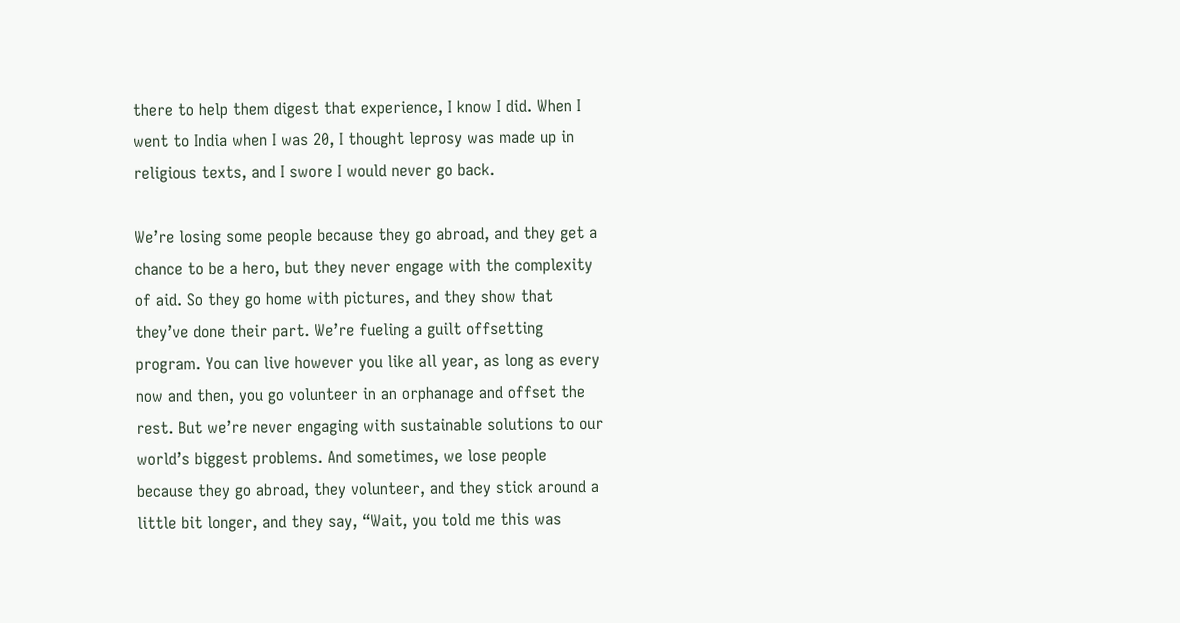there to help them digest that experience, I know I did. When I went to India when I was 20, I thought leprosy was made up in religious texts, and I swore I would never go back.

We’re losing some people because they go abroad, and they get a chance to be a hero, but they never engage with the complexity of aid. So they go home with pictures, and they show that they’ve done their part. We’re fueling a guilt offsetting program. You can live however you like all year, as long as every now and then, you go volunteer in an orphanage and offset the rest. But we’re never engaging with sustainable solutions to our world’s biggest problems. And sometimes, we lose people because they go abroad, they volunteer, and they stick around a little bit longer, and they say, “Wait, you told me this was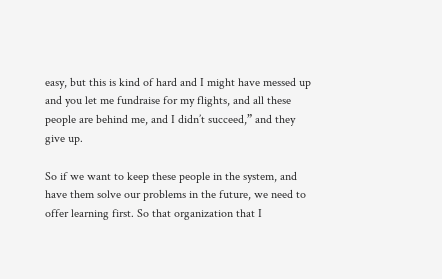easy, but this is kind of hard and I might have messed up and you let me fundraise for my flights, and all these people are behind me, and I didn’t succeed,” and they give up.

So if we want to keep these people in the system, and have them solve our problems in the future, we need to offer learning first. So that organization that I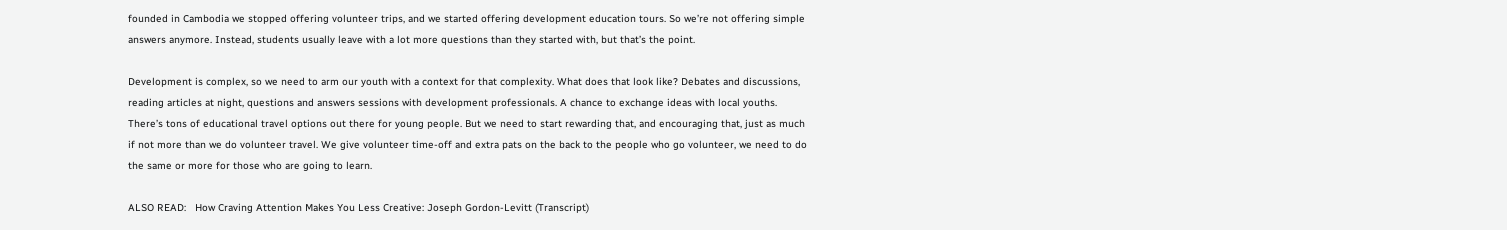founded in Cambodia we stopped offering volunteer trips, and we started offering development education tours. So we’re not offering simple answers anymore. Instead, students usually leave with a lot more questions than they started with, but that’s the point.

Development is complex, so we need to arm our youth with a context for that complexity. What does that look like? Debates and discussions, reading articles at night, questions and answers sessions with development professionals. A chance to exchange ideas with local youths. There’s tons of educational travel options out there for young people. But we need to start rewarding that, and encouraging that, just as much if not more than we do volunteer travel. We give volunteer time-off and extra pats on the back to the people who go volunteer, we need to do the same or more for those who are going to learn.

ALSO READ:   How Craving Attention Makes You Less Creative: Joseph Gordon-Levitt (Transcript)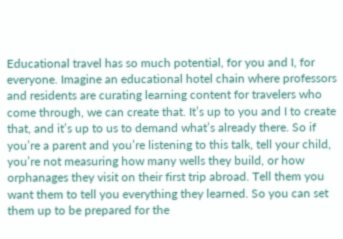Educational travel has so much potential, for you and I, for everyone. Imagine an educational hotel chain where professors and residents are curating learning content for travelers who come through, we can create that. It’s up to you and I to create that, and it’s up to us to demand what’s already there. So if you’re a parent and you’re listening to this talk, tell your child, you’re not measuring how many wells they build, or how orphanages they visit on their first trip abroad. Tell them you want them to tell you everything they learned. So you can set them up to be prepared for the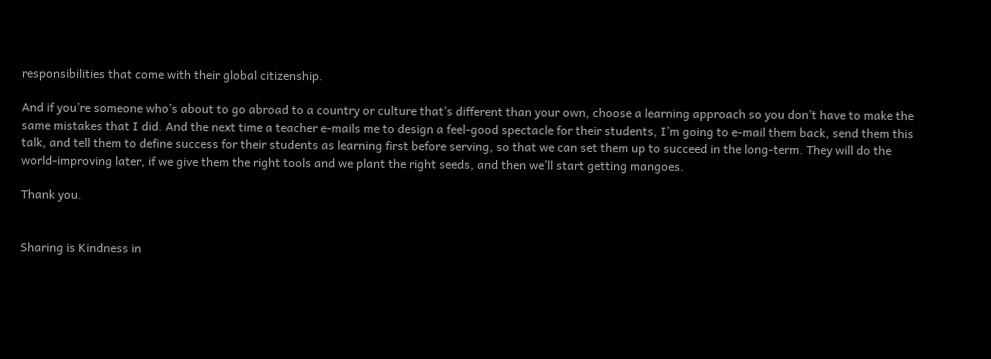responsibilities that come with their global citizenship.

And if you’re someone who’s about to go abroad to a country or culture that’s different than your own, choose a learning approach so you don’t have to make the same mistakes that I did. And the next time a teacher e-mails me to design a feel-good spectacle for their students, I’m going to e-mail them back, send them this talk, and tell them to define success for their students as learning first before serving, so that we can set them up to succeed in the long-term. They will do the world-improving later, if we give them the right tools and we plant the right seeds, and then we’ll start getting mangoes.

Thank you.


Sharing is Kindness in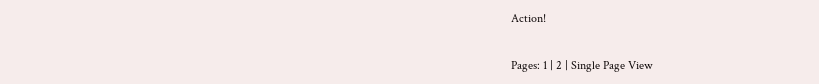Action!

Pages: 1 | 2 | Single Page View